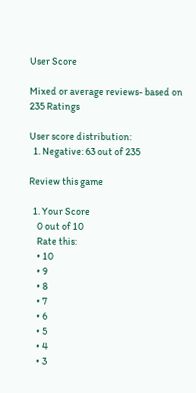User Score

Mixed or average reviews- based on 235 Ratings

User score distribution:
  1. Negative: 63 out of 235

Review this game

  1. Your Score
    0 out of 10
    Rate this:
    • 10
    • 9
    • 8
    • 7
    • 6
    • 5
    • 4
    • 3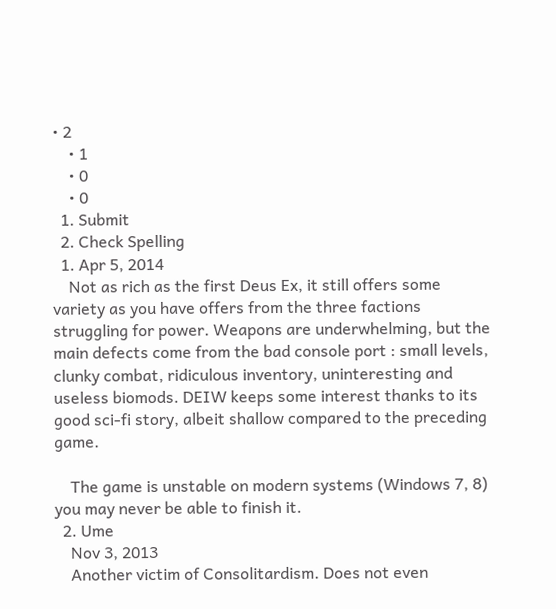• 2
    • 1
    • 0
    • 0
  1. Submit
  2. Check Spelling
  1. Apr 5, 2014
    Not as rich as the first Deus Ex, it still offers some variety as you have offers from the three factions struggling for power. Weapons are underwhelming, but the main defects come from the bad console port : small levels, clunky combat, ridiculous inventory, uninteresting and useless biomods. DEIW keeps some interest thanks to its good sci-fi story, albeit shallow compared to the preceding game.

    The game is unstable on modern systems (Windows 7, 8) you may never be able to finish it.
  2. Ume
    Nov 3, 2013
    Another victim of Consolitardism. Does not even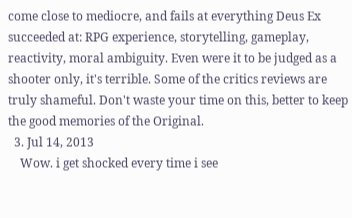come close to mediocre, and fails at everything Deus Ex succeeded at: RPG experience, storytelling, gameplay, reactivity, moral ambiguity. Even were it to be judged as a shooter only, it's terrible. Some of the critics reviews are truly shameful. Don't waste your time on this, better to keep the good memories of the Original.
  3. Jul 14, 2013
    Wow. i get shocked every time i see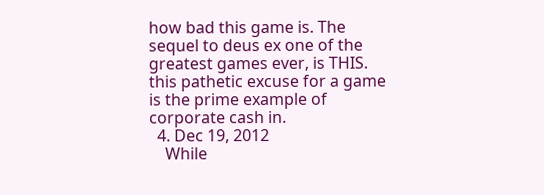how bad this game is. The sequel to deus ex one of the greatest games ever, is THIS. this pathetic excuse for a game is the prime example of corporate cash in.
  4. Dec 19, 2012
    While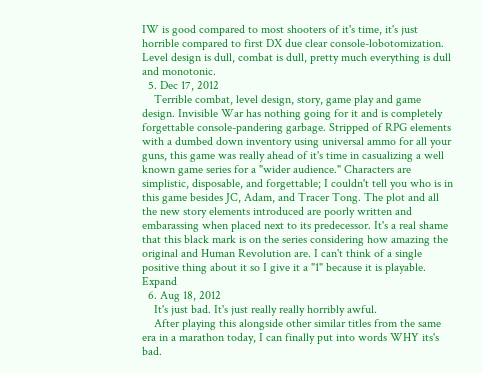IW is good compared to most shooters of it's time, it's just horrible compared to first DX due clear console-lobotomization. Level design is dull, combat is dull, pretty much everything is dull and monotonic.
  5. Dec 17, 2012
    Terrible combat, level design, story, game play and game design. Invisible War has nothing going for it and is completely forgettable console-pandering garbage. Stripped of RPG elements with a dumbed down inventory using universal ammo for all your guns, this game was really ahead of it's time in casualizing a well known game series for a "wider audience." Characters are simplistic, disposable, and forgettable; I couldn't tell you who is in this game besides JC, Adam, and Tracer Tong. The plot and all the new story elements introduced are poorly written and embarassing when placed next to its predecessor. It's a real shame that this black mark is on the series considering how amazing the original and Human Revolution are. I can't think of a single positive thing about it so I give it a "1" because it is playable. Expand
  6. Aug 18, 2012
    It's just bad. It's just really really horribly awful.
    After playing this alongside other similar titles from the same era in a marathon today, I can finally put into words WHY its's bad.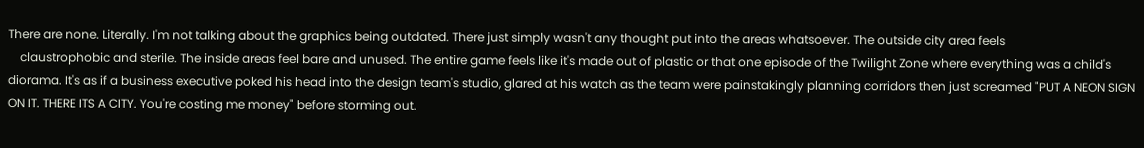There are none. Literally. I'm not talking about the graphics being outdated. There just simply wasn't any thought put into the areas whatsoever. The outside city area feels
    claustrophobic and sterile. The inside areas feel bare and unused. The entire game feels like it's made out of plastic or that one episode of the Twilight Zone where everything was a child's diorama. It's as if a business executive poked his head into the design team's studio, glared at his watch as the team were painstakingly planning corridors then just screamed "PUT A NEON SIGN ON IT. THERE ITS A CITY. You're costing me money" before storming out.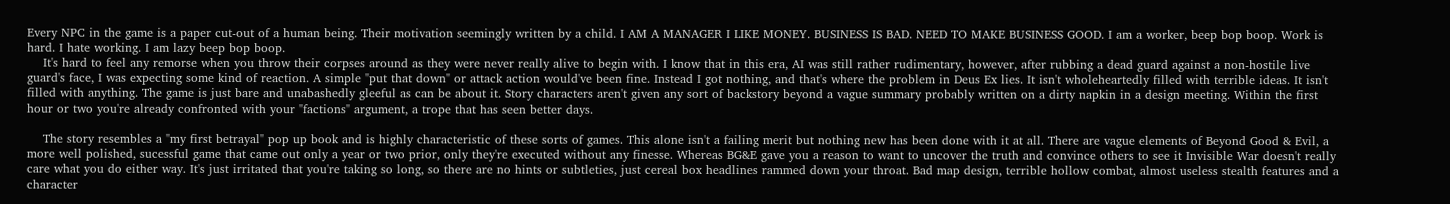Every NPC in the game is a paper cut-out of a human being. Their motivation seemingly written by a child. I AM A MANAGER I LIKE MONEY. BUSINESS IS BAD. NEED TO MAKE BUSINESS GOOD. I am a worker, beep bop boop. Work is hard. I hate working. I am lazy beep bop boop.
    It's hard to feel any remorse when you throw their corpses around as they were never really alive to begin with. I know that in this era, AI was still rather rudimentary, however, after rubbing a dead guard against a non-hostile live guard's face, I was expecting some kind of reaction. A simple "put that down" or attack action would've been fine. Instead I got nothing, and that's where the problem in Deus Ex lies. It isn't wholeheartedly filled with terrible ideas. It isn't filled with anything. The game is just bare and unabashedly gleeful as can be about it. Story characters aren't given any sort of backstory beyond a vague summary probably written on a dirty napkin in a design meeting. Within the first hour or two you're already confronted with your "factions" argument, a trope that has seen better days.

    The story resembles a "my first betrayal" pop up book and is highly characteristic of these sorts of games. This alone isn't a failing merit but nothing new has been done with it at all. There are vague elements of Beyond Good & Evil, a more well polished, sucessful game that came out only a year or two prior, only they're executed without any finesse. Whereas BG&E gave you a reason to want to uncover the truth and convince others to see it Invisible War doesn't really care what you do either way. It's just irritated that you're taking so long, so there are no hints or subtleties, just cereal box headlines rammed down your throat. Bad map design, terrible hollow combat, almost useless stealth features and a character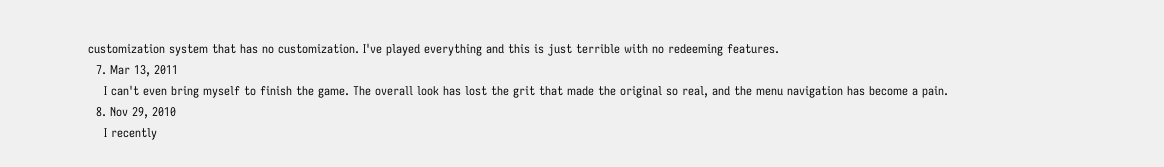customization system that has no customization. I've played everything and this is just terrible with no redeeming features.
  7. Mar 13, 2011
    I can't even bring myself to finish the game. The overall look has lost the grit that made the original so real, and the menu navigation has become a pain.
  8. Nov 29, 2010
    I recently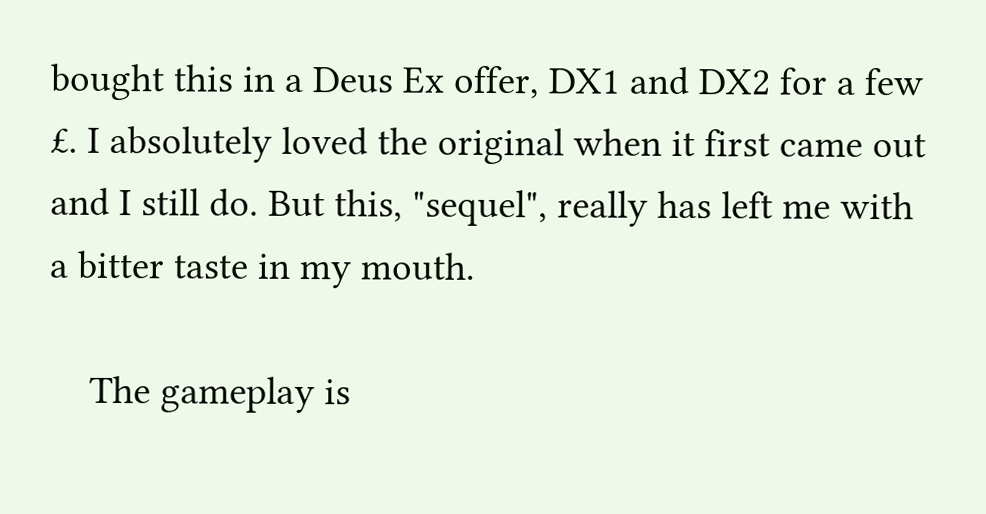bought this in a Deus Ex offer, DX1 and DX2 for a few £. I absolutely loved the original when it first came out and I still do. But this, "sequel", really has left me with a bitter taste in my mouth.

    The gameplay is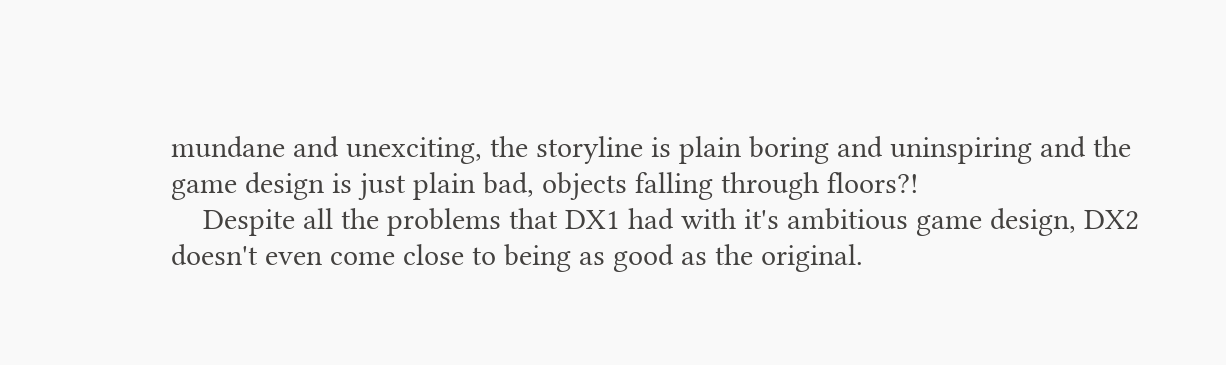mundane and unexciting, the storyline is plain boring and uninspiring and the game design is just plain bad, objects falling through floors?!
    Despite all the problems that DX1 had with it's ambitious game design, DX2 doesn't even come close to being as good as the original.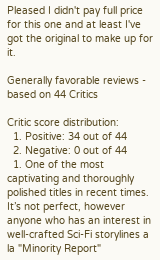Pleased I didn't pay full price for this one and at least I've got the original to make up for it.

Generally favorable reviews - based on 44 Critics

Critic score distribution:
  1. Positive: 34 out of 44
  2. Negative: 0 out of 44
  1. One of the most captivating and thoroughly polished titles in recent times. It’s not perfect, however anyone who has an interest in well-crafted Sci-Fi storylines a la "Minority Report"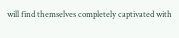will find themselves completely captivated with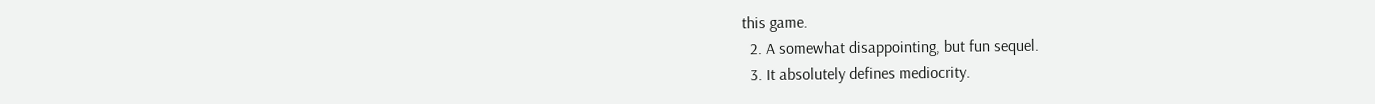this game.
  2. A somewhat disappointing, but fun sequel.
  3. It absolutely defines mediocrity.